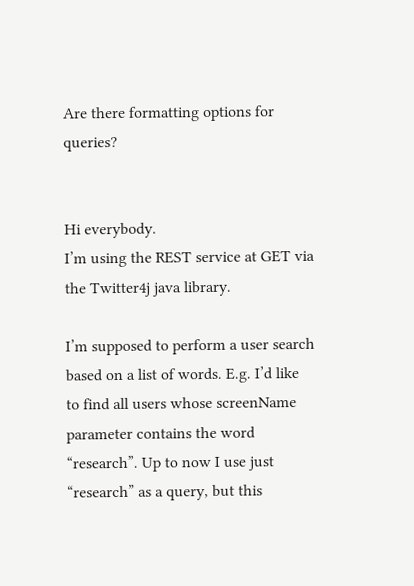Are there formatting options for queries?


Hi everybody.
I’m using the REST service at GET via the Twitter4j java library.

I’m supposed to perform a user search based on a list of words. E.g. I’d like to find all users whose screenName parameter contains the word “research”. Up to now I use just “research” as a query, but this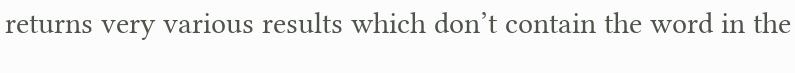returns very various results which don’t contain the word in the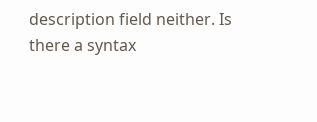description field neither. Is there a syntax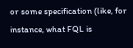or some specification (like, for instance, what FQL is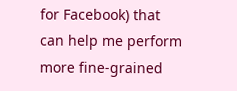for Facebook) that can help me perform more fine-grained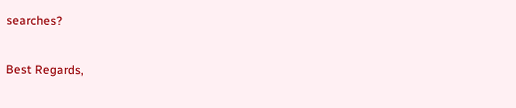searches?

Best Regards,